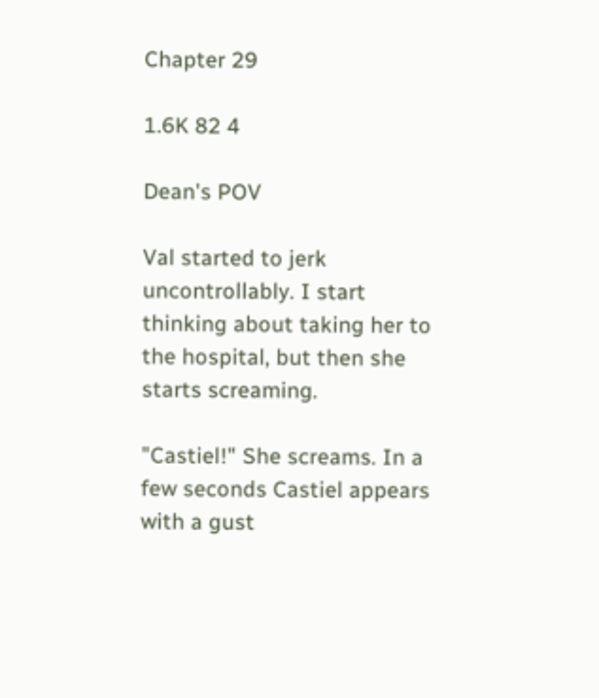Chapter 29

1.6K 82 4

Dean's POV

Val started to jerk uncontrollably. I start thinking about taking her to the hospital, but then she starts screaming.

"Castiel!" She screams. In a few seconds Castiel appears with a gust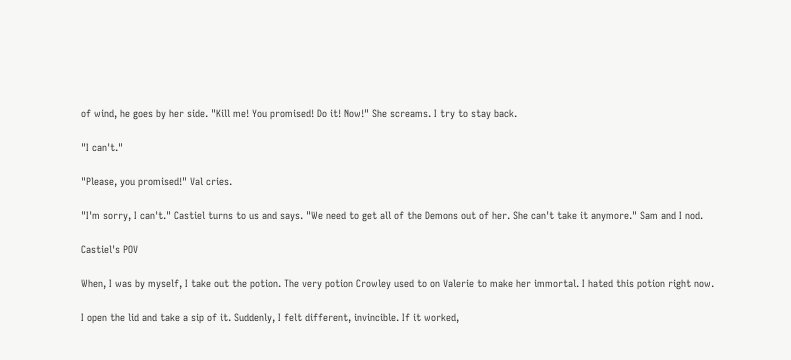of wind, he goes by her side. "Kill me! You promised! Do it! Now!" She screams. I try to stay back.

"I can't."

"Please, you promised!" Val cries.

"I'm sorry, I can't." Castiel turns to us and says. "We need to get all of the Demons out of her. She can't take it anymore." Sam and I nod.

Castiel's POV

When, I was by myself, I take out the potion. The very potion Crowley used to on Valerie to make her immortal. I hated this potion right now.

I open the lid and take a sip of it. Suddenly, I felt different, invincible. If it worked,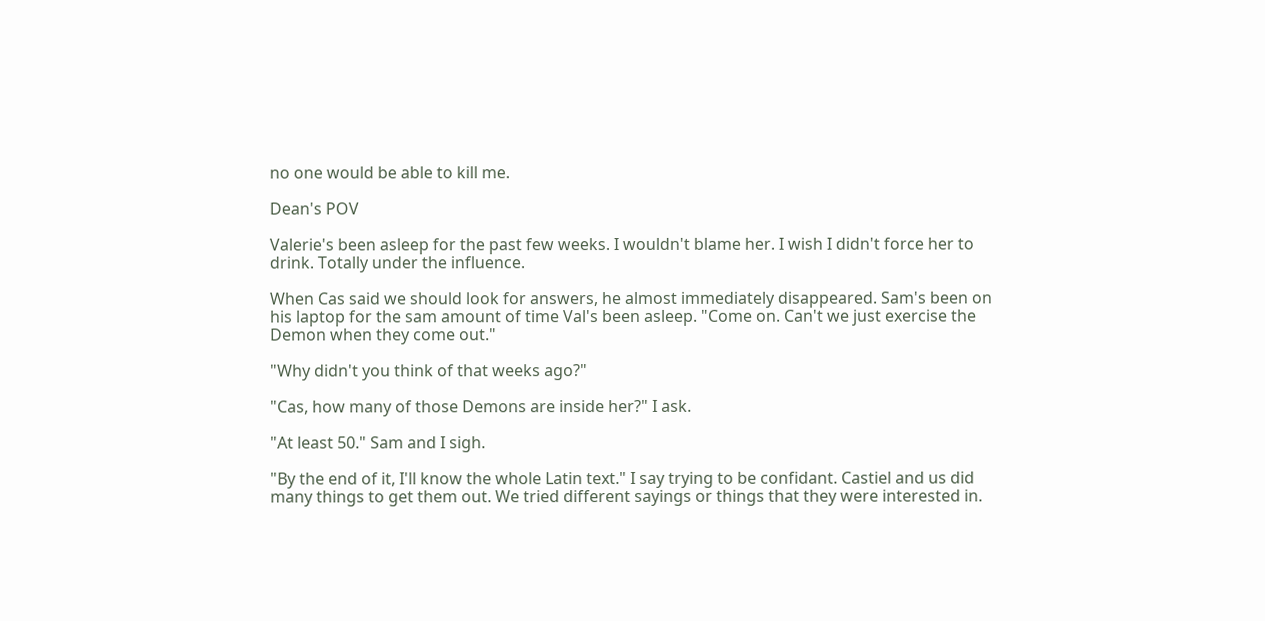no one would be able to kill me.

Dean's POV

Valerie's been asleep for the past few weeks. I wouldn't blame her. I wish I didn't force her to drink. Totally under the influence.

When Cas said we should look for answers, he almost immediately disappeared. Sam's been on his laptop for the sam amount of time Val's been asleep. "Come on. Can't we just exercise the Demon when they come out."

"Why didn't you think of that weeks ago?"

"Cas, how many of those Demons are inside her?" I ask.

"At least 50." Sam and I sigh.

"By the end of it, I'll know the whole Latin text." I say trying to be confidant. Castiel and us did many things to get them out. We tried different sayings or things that they were interested in.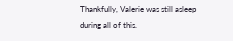Thankfully, Valerie was still asleep during all of this.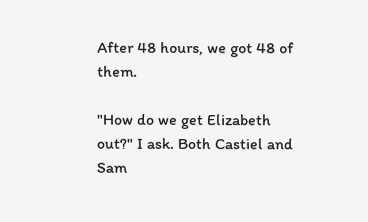After 48 hours, we got 48 of them.

"How do we get Elizabeth out?" I ask. Both Castiel and Sam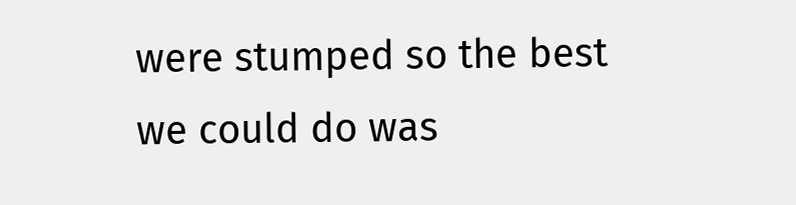were stumped so the best we could do was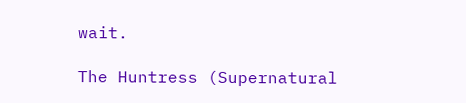wait.

The Huntress (Supernatural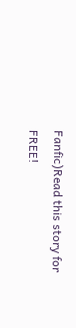Fanfic)Read this story for FREE!